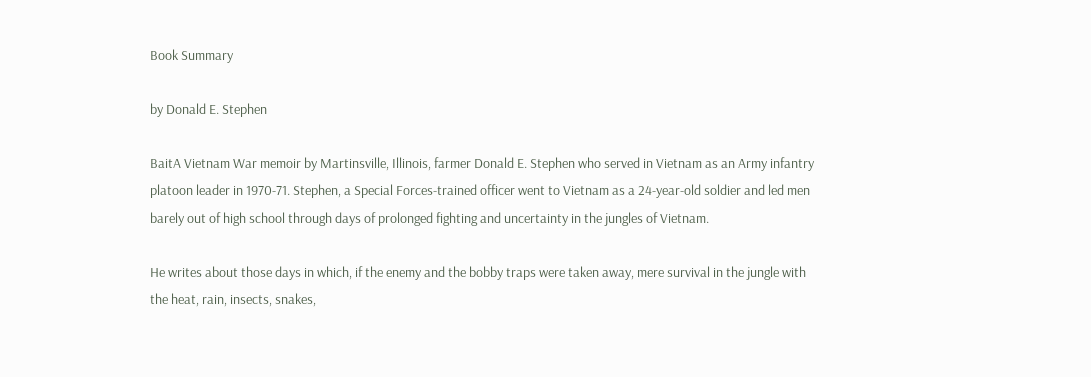Book Summary

by Donald E. Stephen

BaitA Vietnam War memoir by Martinsville, Illinois, farmer Donald E. Stephen who served in Vietnam as an Army infantry platoon leader in 1970-71. Stephen, a Special Forces-trained officer went to Vietnam as a 24-year-old soldier and led men barely out of high school through days of prolonged fighting and uncertainty in the jungles of Vietnam.

He writes about those days in which, if the enemy and the bobby traps were taken away, mere survival in the jungle with the heat, rain, insects, snakes,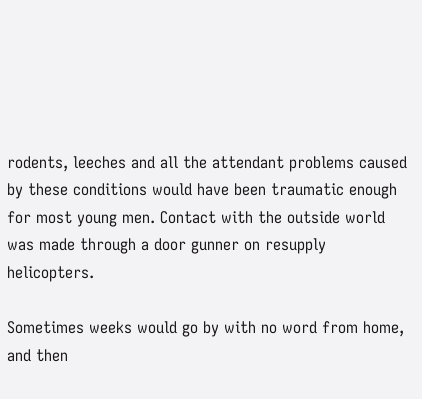rodents, leeches and all the attendant problems caused by these conditions would have been traumatic enough for most young men. Contact with the outside world was made through a door gunner on resupply helicopters.

Sometimes weeks would go by with no word from home, and then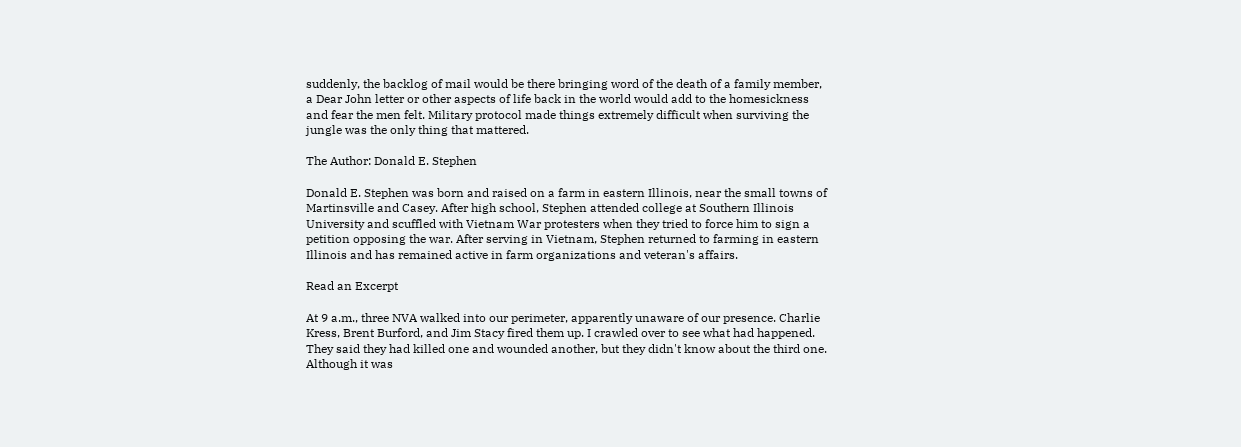suddenly, the backlog of mail would be there bringing word of the death of a family member, a Dear John letter or other aspects of life back in the world would add to the homesickness and fear the men felt. Military protocol made things extremely difficult when surviving the jungle was the only thing that mattered.

The Author: Donald E. Stephen

Donald E. Stephen was born and raised on a farm in eastern Illinois, near the small towns of Martinsville and Casey. After high school, Stephen attended college at Southern Illinois University and scuffled with Vietnam War protesters when they tried to force him to sign a petition opposing the war. After serving in Vietnam, Stephen returned to farming in eastern Illinois and has remained active in farm organizations and veteran's affairs.

Read an Excerpt

At 9 a.m., three NVA walked into our perimeter, apparently unaware of our presence. Charlie Kress, Brent Burford, and Jim Stacy fired them up. I crawled over to see what had happened. They said they had killed one and wounded another, but they didn't know about the third one. Although it was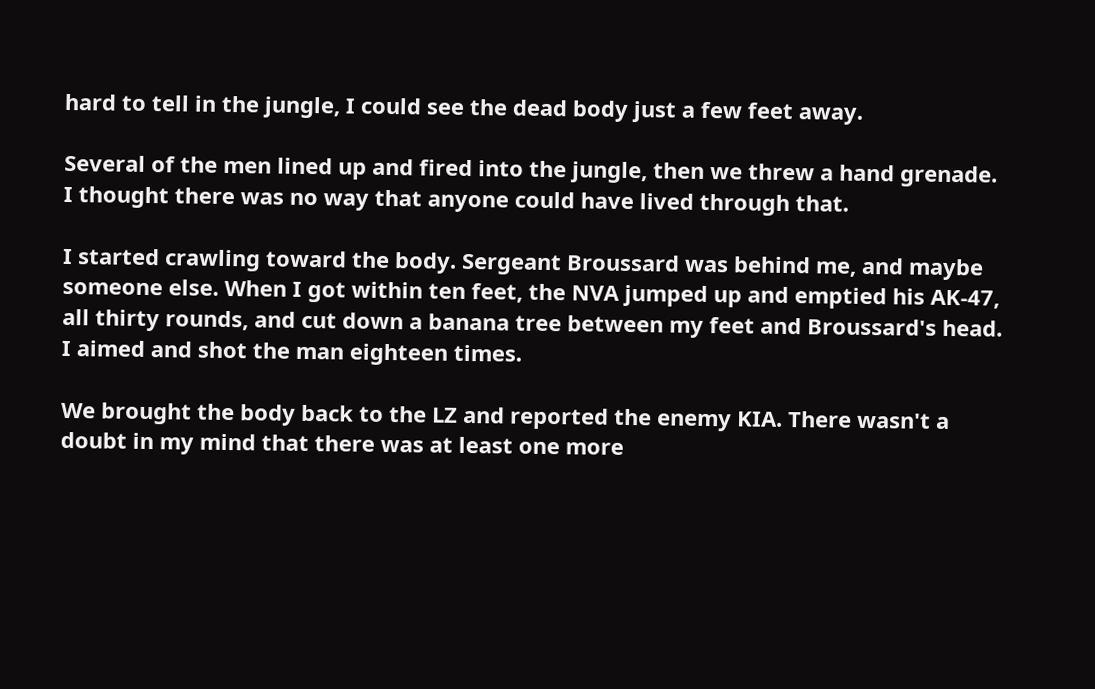hard to tell in the jungle, I could see the dead body just a few feet away.

Several of the men lined up and fired into the jungle, then we threw a hand grenade. I thought there was no way that anyone could have lived through that.

I started crawling toward the body. Sergeant Broussard was behind me, and maybe someone else. When I got within ten feet, the NVA jumped up and emptied his AK-47, all thirty rounds, and cut down a banana tree between my feet and Broussard's head. I aimed and shot the man eighteen times.

We brought the body back to the LZ and reported the enemy KIA. There wasn't a doubt in my mind that there was at least one more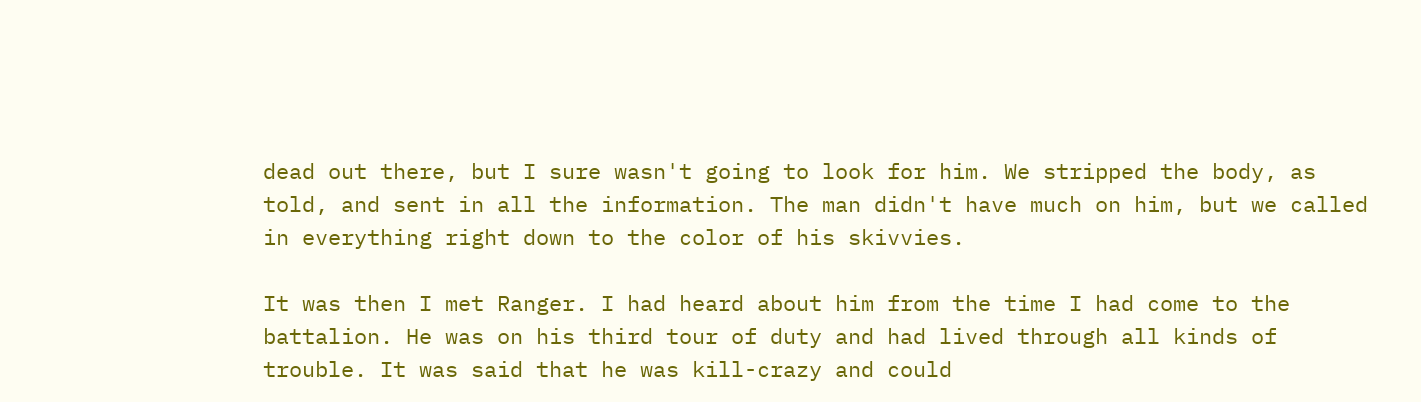dead out there, but I sure wasn't going to look for him. We stripped the body, as told, and sent in all the information. The man didn't have much on him, but we called in everything right down to the color of his skivvies.

It was then I met Ranger. I had heard about him from the time I had come to the battalion. He was on his third tour of duty and had lived through all kinds of trouble. It was said that he was kill-crazy and could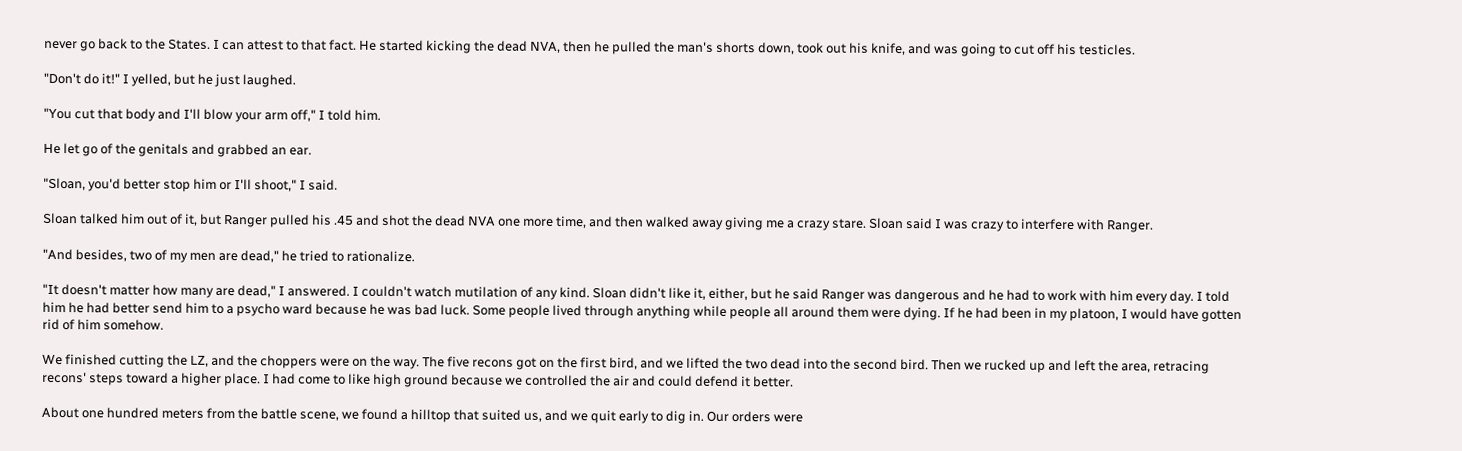never go back to the States. I can attest to that fact. He started kicking the dead NVA, then he pulled the man's shorts down, took out his knife, and was going to cut off his testicles.

"Don't do it!" I yelled, but he just laughed.

"You cut that body and I'll blow your arm off," I told him.

He let go of the genitals and grabbed an ear.

"Sloan, you'd better stop him or I'll shoot," I said.

Sloan talked him out of it, but Ranger pulled his .45 and shot the dead NVA one more time, and then walked away giving me a crazy stare. Sloan said I was crazy to interfere with Ranger.

"And besides, two of my men are dead," he tried to rationalize.

"It doesn't matter how many are dead," I answered. I couldn't watch mutilation of any kind. Sloan didn't like it, either, but he said Ranger was dangerous and he had to work with him every day. I told him he had better send him to a psycho ward because he was bad luck. Some people lived through anything while people all around them were dying. If he had been in my platoon, I would have gotten rid of him somehow.

We finished cutting the LZ, and the choppers were on the way. The five recons got on the first bird, and we lifted the two dead into the second bird. Then we rucked up and left the area, retracing recons' steps toward a higher place. I had come to like high ground because we controlled the air and could defend it better.

About one hundred meters from the battle scene, we found a hilltop that suited us, and we quit early to dig in. Our orders were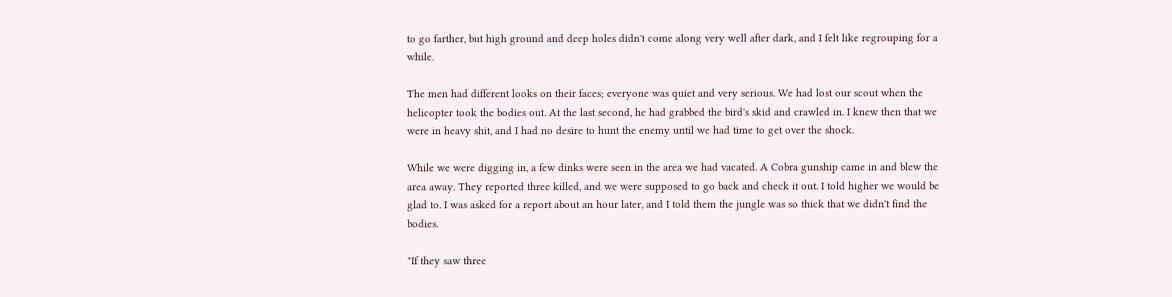to go farther, but high ground and deep holes didn't come along very well after dark, and I felt like regrouping for a while.

The men had different looks on their faces; everyone was quiet and very serious. We had lost our scout when the helicopter took the bodies out. At the last second, he had grabbed the bird's skid and crawled in. I knew then that we were in heavy shit, and I had no desire to hunt the enemy until we had time to get over the shock.

While we were digging in, a few dinks were seen in the area we had vacated. A Cobra gunship came in and blew the area away. They reported three killed, and we were supposed to go back and check it out. I told higher we would be glad to. I was asked for a report about an hour later, and I told them the jungle was so thick that we didn't find the bodies.

"If they saw three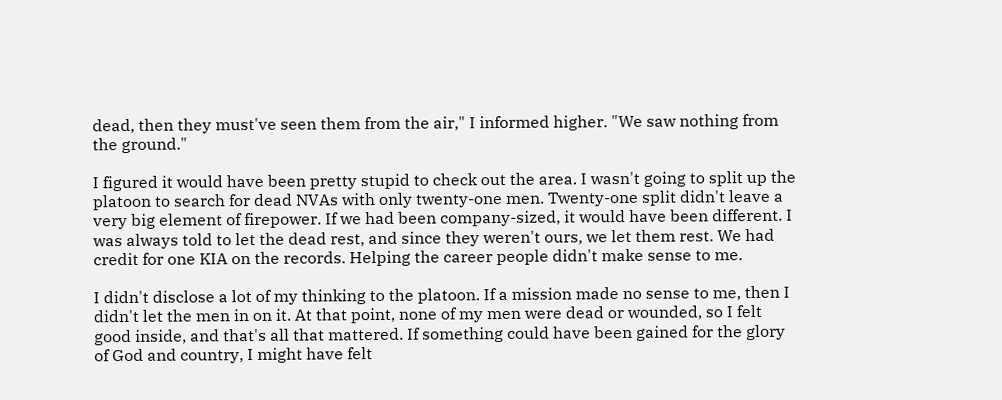dead, then they must've seen them from the air," I informed higher. "We saw nothing from the ground."

I figured it would have been pretty stupid to check out the area. I wasn't going to split up the platoon to search for dead NVAs with only twenty-one men. Twenty-one split didn't leave a very big element of firepower. If we had been company-sized, it would have been different. I was always told to let the dead rest, and since they weren't ours, we let them rest. We had credit for one KIA on the records. Helping the career people didn't make sense to me.

I didn't disclose a lot of my thinking to the platoon. If a mission made no sense to me, then I didn't let the men in on it. At that point, none of my men were dead or wounded, so I felt good inside, and that's all that mattered. If something could have been gained for the glory of God and country, I might have felt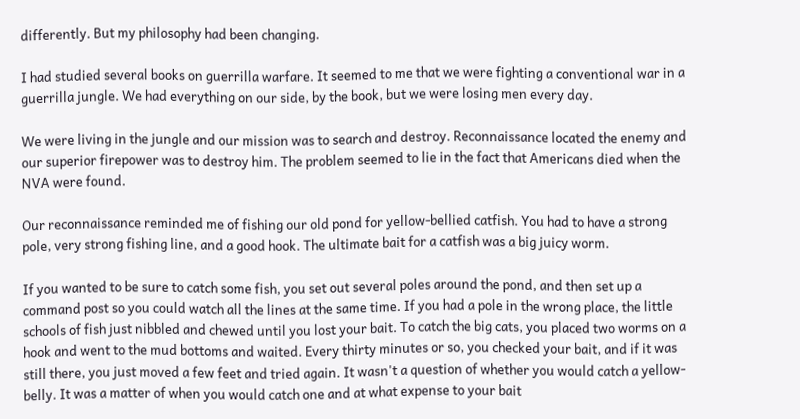differently. But my philosophy had been changing.

I had studied several books on guerrilla warfare. It seemed to me that we were fighting a conventional war in a guerrilla jungle. We had everything on our side, by the book, but we were losing men every day.

We were living in the jungle and our mission was to search and destroy. Reconnaissance located the enemy and our superior firepower was to destroy him. The problem seemed to lie in the fact that Americans died when the NVA were found.

Our reconnaissance reminded me of fishing our old pond for yellow-bellied catfish. You had to have a strong pole, very strong fishing line, and a good hook. The ultimate bait for a catfish was a big juicy worm.

If you wanted to be sure to catch some fish, you set out several poles around the pond, and then set up a command post so you could watch all the lines at the same time. If you had a pole in the wrong place, the little schools of fish just nibbled and chewed until you lost your bait. To catch the big cats, you placed two worms on a hook and went to the mud bottoms and waited. Every thirty minutes or so, you checked your bait, and if it was still there, you just moved a few feet and tried again. It wasn't a question of whether you would catch a yellow-belly. It was a matter of when you would catch one and at what expense to your bait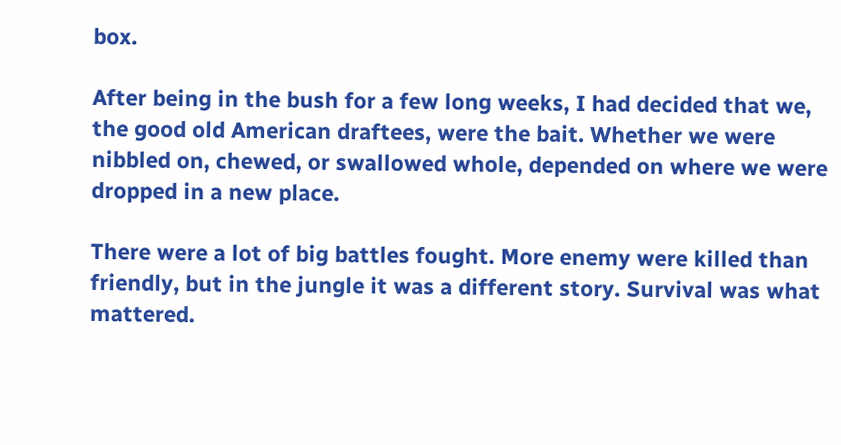box.

After being in the bush for a few long weeks, I had decided that we, the good old American draftees, were the bait. Whether we were nibbled on, chewed, or swallowed whole, depended on where we were dropped in a new place.

There were a lot of big battles fought. More enemy were killed than friendly, but in the jungle it was a different story. Survival was what mattered.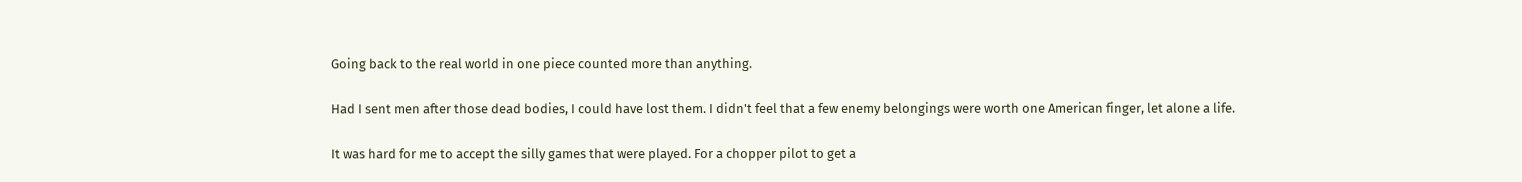Going back to the real world in one piece counted more than anything.

Had I sent men after those dead bodies, I could have lost them. I didn't feel that a few enemy belongings were worth one American finger, let alone a life.

It was hard for me to accept the silly games that were played. For a chopper pilot to get a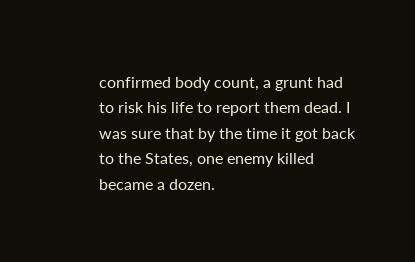confirmed body count, a grunt had to risk his life to report them dead. I was sure that by the time it got back to the States, one enemy killed became a dozen.